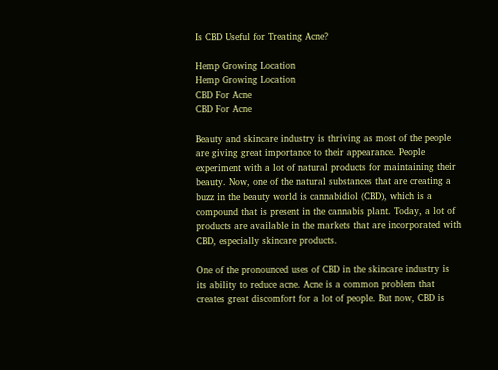Is CBD Useful for Treating Acne?

Hemp Growing Location
Hemp Growing Location
CBD For Acne
CBD For Acne

Beauty and skincare industry is thriving as most of the people are giving great importance to their appearance. People experiment with a lot of natural products for maintaining their beauty. Now, one of the natural substances that are creating a buzz in the beauty world is cannabidiol (CBD), which is a compound that is present in the cannabis plant. Today, a lot of products are available in the markets that are incorporated with CBD, especially skincare products.

One of the pronounced uses of CBD in the skincare industry is its ability to reduce acne. Acne is a common problem that creates great discomfort for a lot of people. But now, CBD is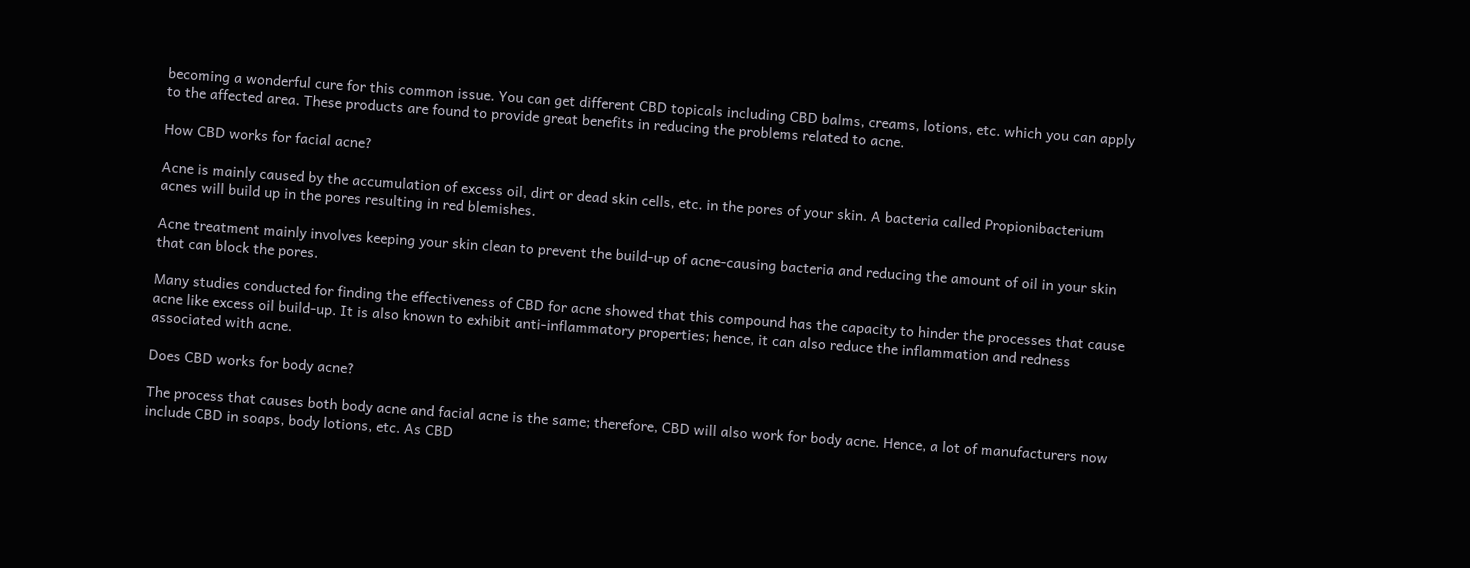becoming a wonderful cure for this common issue. You can get different CBD topicals including CBD balms, creams, lotions, etc. which you can apply to the affected area. These products are found to provide great benefits in reducing the problems related to acne.

How CBD works for facial acne?

Acne is mainly caused by the accumulation of excess oil, dirt or dead skin cells, etc. in the pores of your skin. A bacteria called Propionibacterium acnes will build up in the pores resulting in red blemishes.

Acne treatment mainly involves keeping your skin clean to prevent the build-up of acne-causing bacteria and reducing the amount of oil in your skin that can block the pores.

Many studies conducted for finding the effectiveness of CBD for acne showed that this compound has the capacity to hinder the processes that cause acne like excess oil build-up. It is also known to exhibit anti-inflammatory properties; hence, it can also reduce the inflammation and redness associated with acne.

Does CBD works for body acne?

The process that causes both body acne and facial acne is the same; therefore, CBD will also work for body acne. Hence, a lot of manufacturers now include CBD in soaps, body lotions, etc. As CBD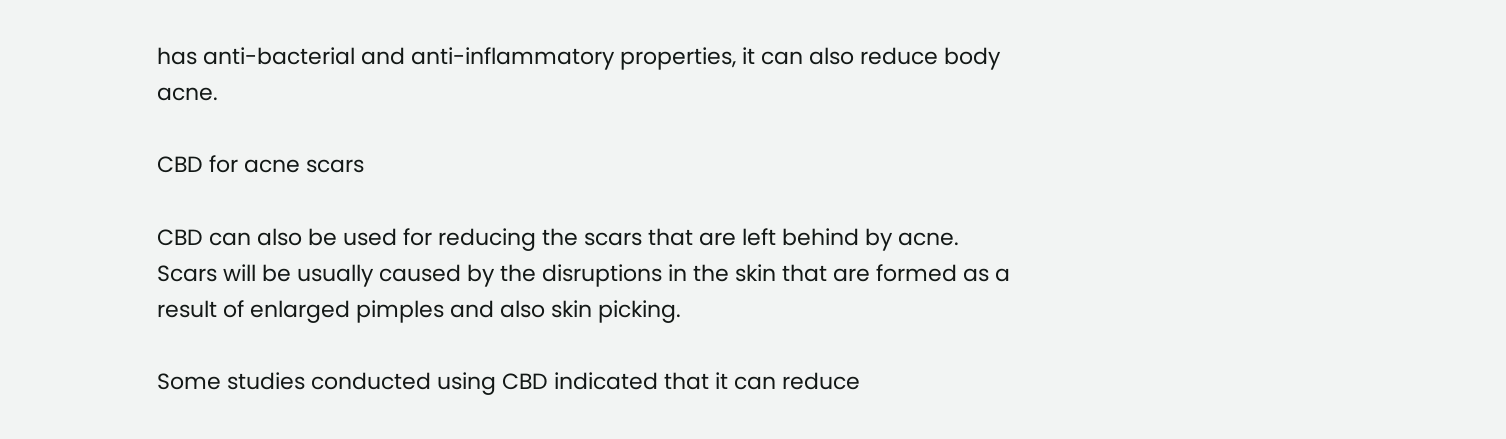has anti-bacterial and anti-inflammatory properties, it can also reduce body acne.

CBD for acne scars

CBD can also be used for reducing the scars that are left behind by acne. Scars will be usually caused by the disruptions in the skin that are formed as a result of enlarged pimples and also skin picking.

Some studies conducted using CBD indicated that it can reduce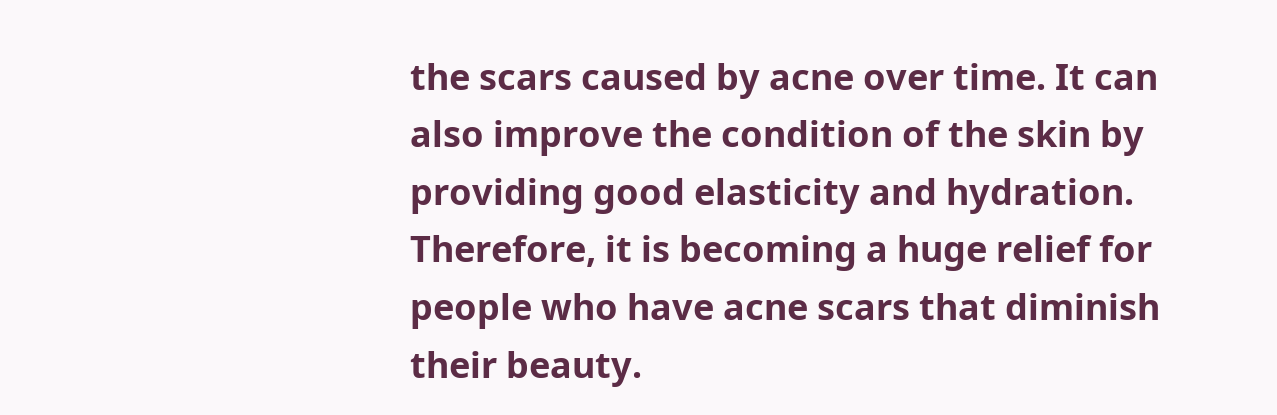the scars caused by acne over time. It can also improve the condition of the skin by providing good elasticity and hydration. Therefore, it is becoming a huge relief for people who have acne scars that diminish their beauty.